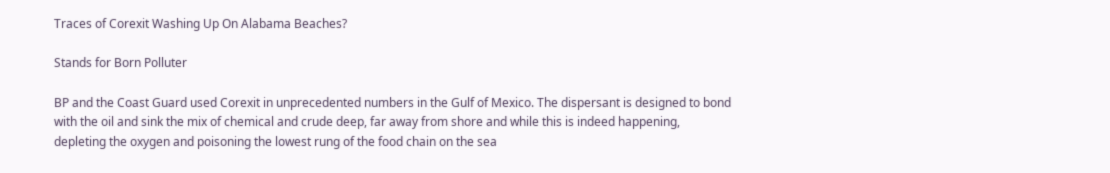Traces of Corexit Washing Up On Alabama Beaches?

Stands for Born Polluter

BP and the Coast Guard used Corexit in unprecedented numbers in the Gulf of Mexico. The dispersant is designed to bond with the oil and sink the mix of chemical and crude deep, far away from shore and while this is indeed happening, depleting the oxygen and poisoning the lowest rung of the food chain on the sea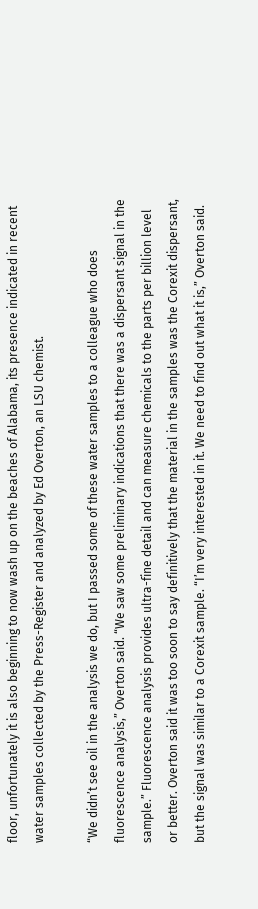floor, unfortunately it is also beginning to now wash up on the beaches of Alabama, its presence indicated in recent water samples collected by the Press-Register and analyzed by Ed Overton, an LSU chemist.

“We didn’t see oil in the analysis we do, but I passed some of these water samples to a colleague who does fluorescence analysis,” Overton said. “We saw some preliminary indications that there was a dispersant signal in the sample.” Fluorescence analysis provides ultra-fine detail and can measure chemicals to the parts per billion level or better. Overton said it was too soon to say definitively that the material in the samples was the Corexit dispersant, but the signal was similar to a Corexit sample. “I’m very interested in it. We need to find out what it is,” Overton said.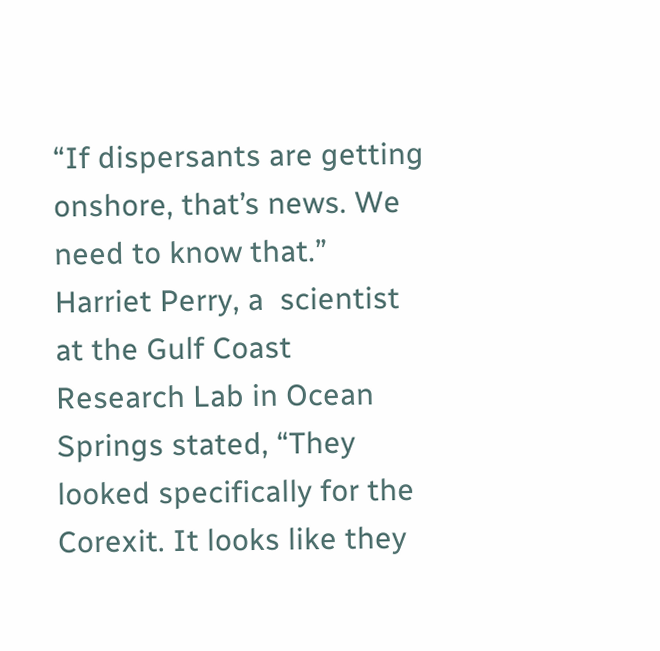“If dispersants are getting onshore, that’s news. We need to know that.” Harriet Perry, a  scientist at the Gulf Coast Research Lab in Ocean Springs stated, “They looked specifically for the Corexit. It looks like they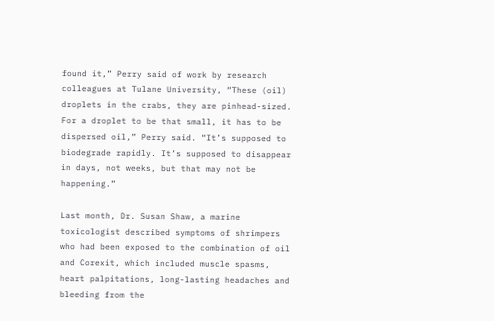found it,” Perry said of work by research colleagues at Tulane University, “These (oil) droplets in the crabs, they are pinhead-sized. For a droplet to be that small, it has to be dispersed oil,” Perry said. “It’s supposed to biodegrade rapidly. It’s supposed to disappear in days, not weeks, but that may not be happening.”

Last month, Dr. Susan Shaw, a marine toxicologist described symptoms of shrimpers who had been exposed to the combination of oil and Corexit, which included muscle spasms, heart palpitations, long-lasting headaches and bleeding from the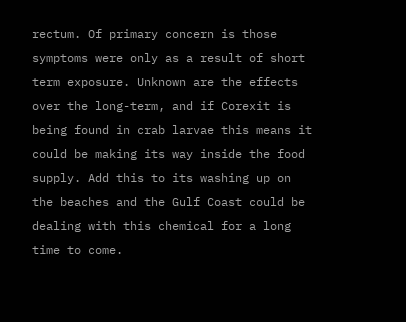rectum. Of primary concern is those symptoms were only as a result of short term exposure. Unknown are the effects over the long-term, and if Corexit is being found in crab larvae this means it could be making its way inside the food supply. Add this to its washing up on the beaches and the Gulf Coast could be dealing with this chemical for a long time to come.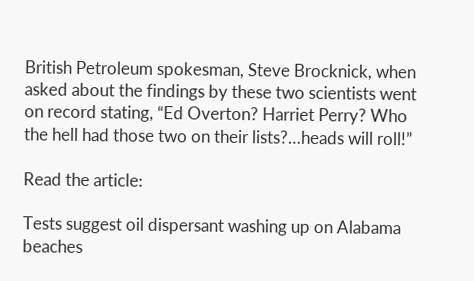British Petroleum spokesman, Steve Brocknick, when asked about the findings by these two scientists went on record stating, “Ed Overton? Harriet Perry? Who the hell had those two on their lists?…heads will roll!”

Read the article:

Tests suggest oil dispersant washing up on Alabama beaches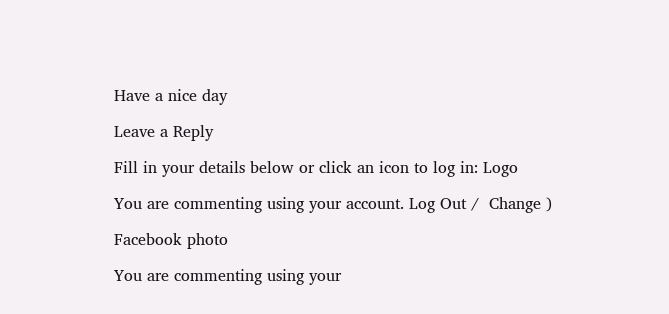Have a nice day

Leave a Reply

Fill in your details below or click an icon to log in: Logo

You are commenting using your account. Log Out /  Change )

Facebook photo

You are commenting using your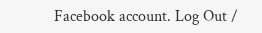Facebook account. Log Out /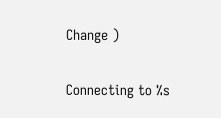Change )

Connecting to %s